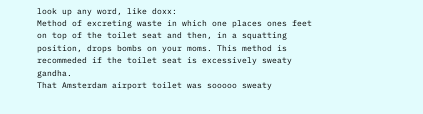look up any word, like doxx:
Method of excreting waste in which one places ones feet on top of the toilet seat and then, in a squatting position, drops bombs on your moms. This method is recommeded if the toilet seat is excessively sweaty gandha.
That Amsterdam airport toilet was sooooo sweaty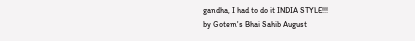gandha, I had to do it INDIA STYLE!!!
by Gotem's Bhai Sahib August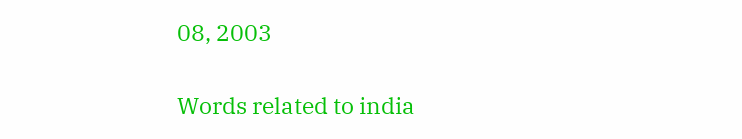08, 2003

Words related to india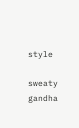style

sweaty gandha